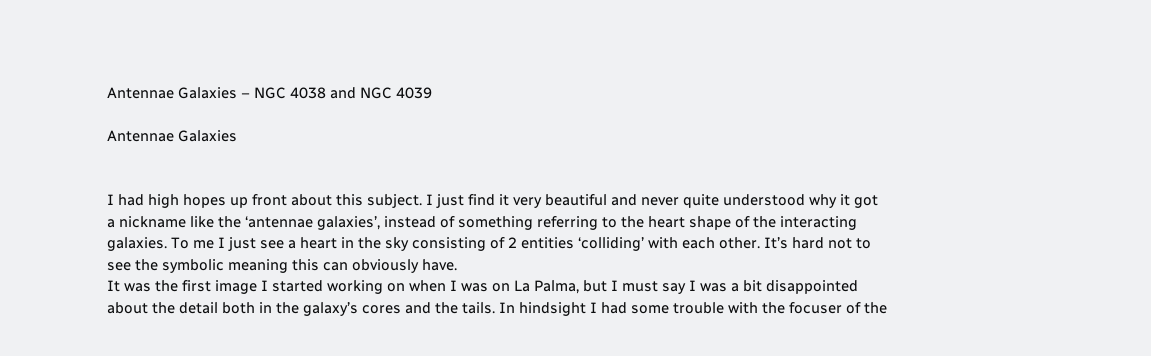Antennae Galaxies – NGC 4038 and NGC 4039

Antennae Galaxies


I had high hopes up front about this subject. I just find it very beautiful and never quite understood why it got a nickname like the ‘antennae galaxies’, instead of something referring to the heart shape of the interacting galaxies. To me I just see a heart in the sky consisting of 2 entities ‘colliding’ with each other. It’s hard not to see the symbolic meaning this can obviously have.
It was the first image I started working on when I was on La Palma, but I must say I was a bit disappointed about the detail both in the galaxy’s cores and the tails. In hindsight I had some trouble with the focuser of the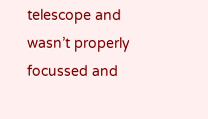telescope and wasn’t properly focussed and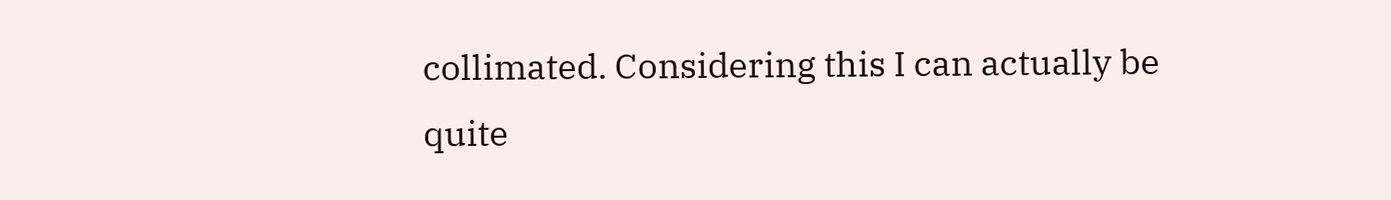collimated. Considering this I can actually be quite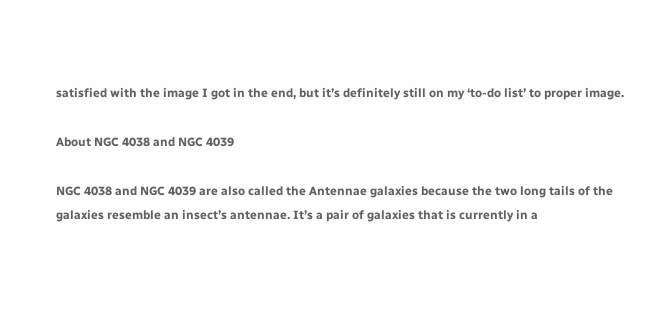satisfied with the image I got in the end, but it’s definitely still on my ‘to-do list’ to proper image.

About NGC 4038 and NGC 4039

NGC 4038 and NGC 4039 are also called the Antennae galaxies because the two long tails of the galaxies resemble an insect’s antennae. It’s a pair of galaxies that is currently in a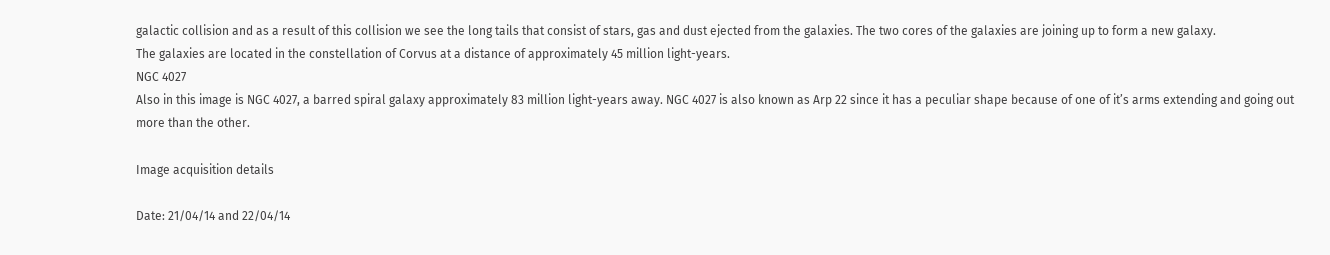galactic collision and as a result of this collision we see the long tails that consist of stars, gas and dust ejected from the galaxies. The two cores of the galaxies are joining up to form a new galaxy.
The galaxies are located in the constellation of Corvus at a distance of approximately 45 million light-years.
NGC 4027
Also in this image is NGC 4027, a barred spiral galaxy approximately 83 million light-years away. NGC 4027 is also known as Arp 22 since it has a peculiar shape because of one of it’s arms extending and going out more than the other.

Image acquisition details

Date: 21/04/14 and 22/04/14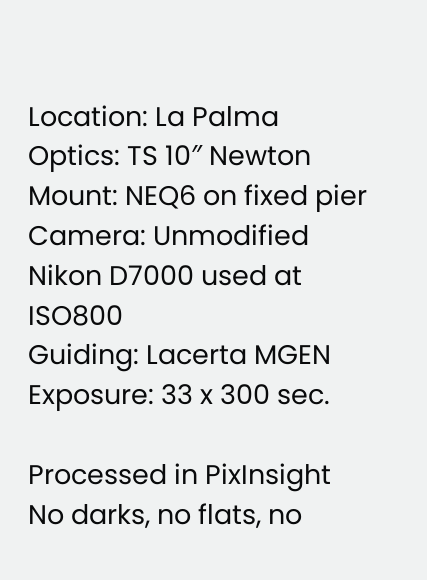Location: La Palma
Optics: TS 10″ Newton
Mount: NEQ6 on fixed pier
Camera: Unmodified Nikon D7000 used at ISO800
Guiding: Lacerta MGEN
Exposure: 33 x 300 sec.

Processed in PixInsight
No darks, no flats, no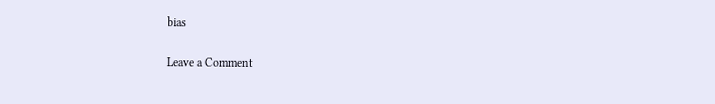bias

Leave a Comment